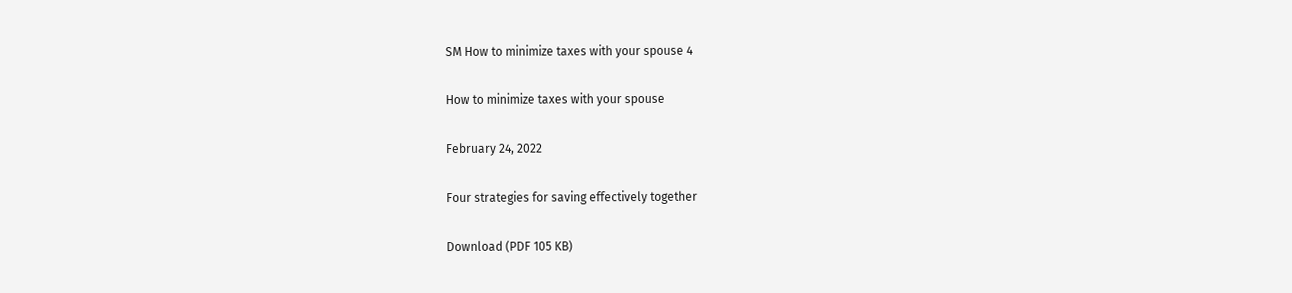SM How to minimize taxes with your spouse 4

How to minimize taxes with your spouse

February 24, 2022

Four strategies for saving effectively together

Download (PDF 105 KB)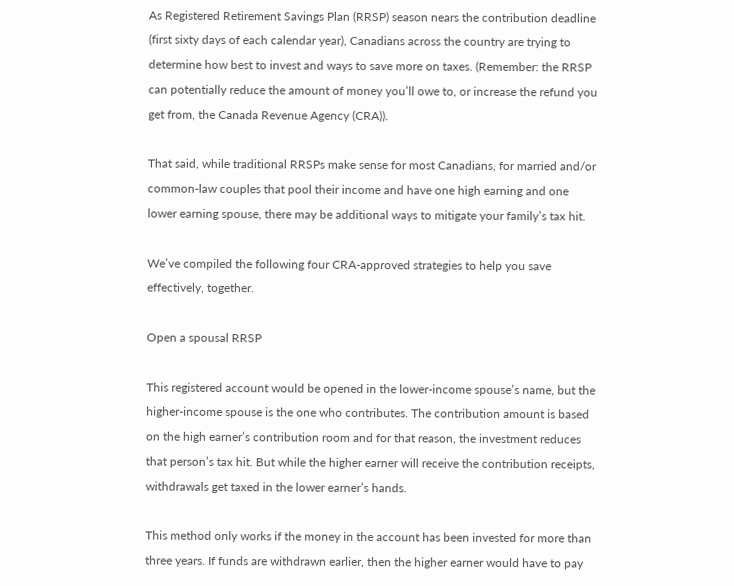As Registered Retirement Savings Plan (RRSP) season nears the contribution deadline (first sixty days of each calendar year), Canadians across the country are trying to determine how best to invest and ways to save more on taxes. (Remember: the RRSP can potentially reduce the amount of money you’ll owe to, or increase the refund you get from, the Canada Revenue Agency (CRA)).

That said, while traditional RRSPs make sense for most Canadians, for married and/or common-law couples that pool their income and have one high earning and one lower earning spouse, there may be additional ways to mitigate your family’s tax hit.

We’ve compiled the following four CRA-approved strategies to help you save effectively, together.

Open a spousal RRSP

This registered account would be opened in the lower-income spouse’s name, but the higher-income spouse is the one who contributes. The contribution amount is based on the high earner’s contribution room and for that reason, the investment reduces that person’s tax hit. But while the higher earner will receive the contribution receipts, withdrawals get taxed in the lower earner’s hands.

This method only works if the money in the account has been invested for more than three years. If funds are withdrawn earlier, then the higher earner would have to pay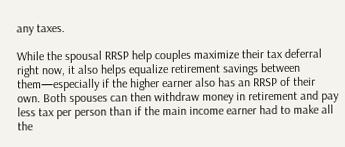any taxes.

While the spousal RRSP help couples maximize their tax deferral right now, it also helps equalize retirement savings between them—especially if the higher earner also has an RRSP of their own. Both spouses can then withdraw money in retirement and pay less tax per person than if the main income earner had to make all the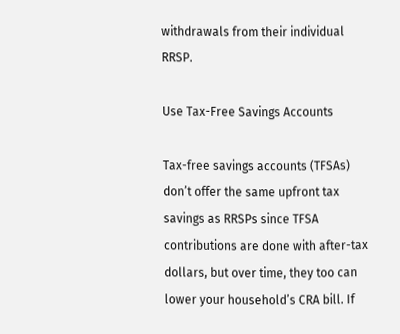withdrawals from their individual RRSP.

Use Tax-Free Savings Accounts

Tax-free savings accounts (TFSAs) don’t offer the same upfront tax savings as RRSPs since TFSA contributions are done with after-tax dollars, but over time, they too can lower your household’s CRA bill. If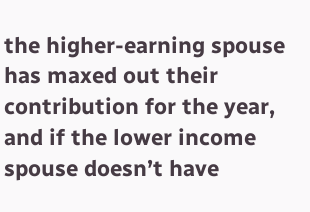the higher-earning spouse has maxed out their contribution for the year, and if the lower income spouse doesn’t have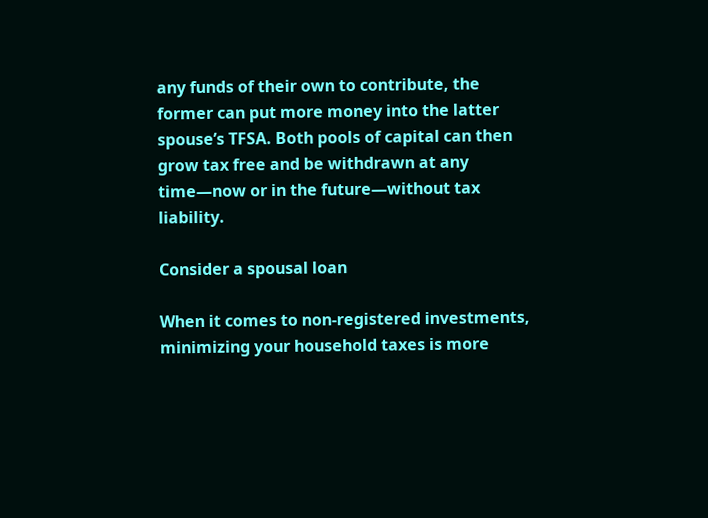any funds of their own to contribute, the former can put more money into the latter spouse’s TFSA. Both pools of capital can then grow tax free and be withdrawn at any time—now or in the future—without tax liability.

Consider a spousal loan

When it comes to non-registered investments, minimizing your household taxes is more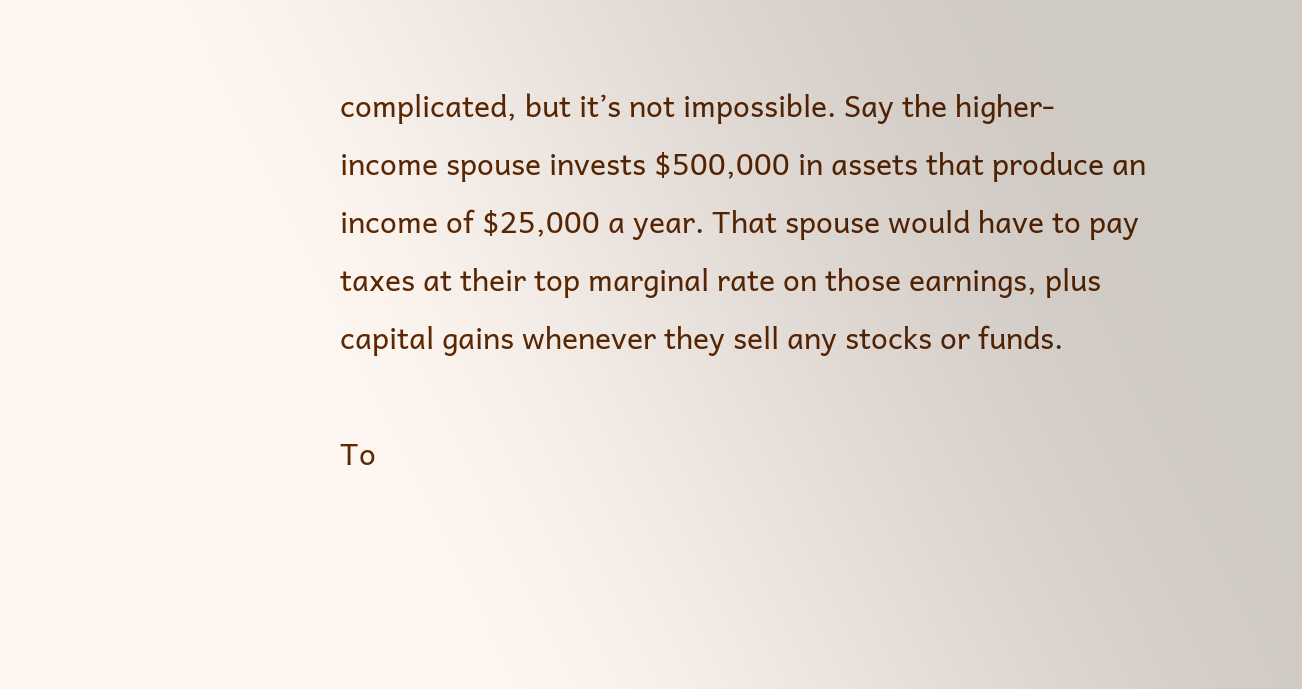complicated, but it’s not impossible. Say the higher-income spouse invests $500,000 in assets that produce an income of $25,000 a year. That spouse would have to pay taxes at their top marginal rate on those earnings, plus capital gains whenever they sell any stocks or funds.

To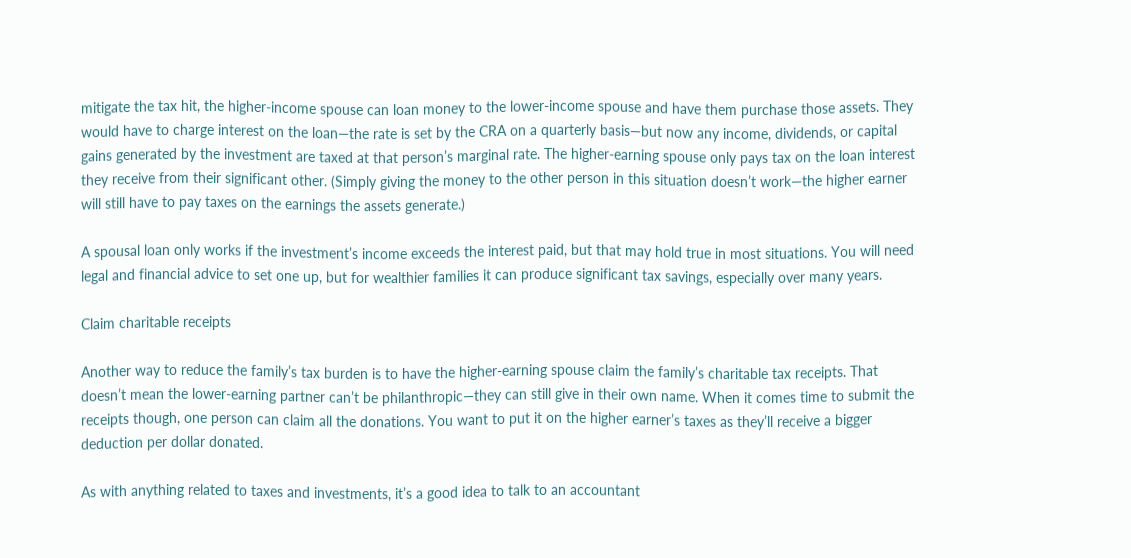mitigate the tax hit, the higher-income spouse can loan money to the lower-income spouse and have them purchase those assets. They would have to charge interest on the loan—the rate is set by the CRA on a quarterly basis—but now any income, dividends, or capital gains generated by the investment are taxed at that person’s marginal rate. The higher-earning spouse only pays tax on the loan interest they receive from their significant other. (Simply giving the money to the other person in this situation doesn’t work—the higher earner will still have to pay taxes on the earnings the assets generate.)

A spousal loan only works if the investment’s income exceeds the interest paid, but that may hold true in most situations. You will need legal and financial advice to set one up, but for wealthier families it can produce significant tax savings, especially over many years.

Claim charitable receipts

Another way to reduce the family’s tax burden is to have the higher-earning spouse claim the family’s charitable tax receipts. That doesn’t mean the lower-earning partner can’t be philanthropic—they can still give in their own name. When it comes time to submit the receipts though, one person can claim all the donations. You want to put it on the higher earner’s taxes as they’ll receive a bigger deduction per dollar donated.

As with anything related to taxes and investments, it’s a good idea to talk to an accountant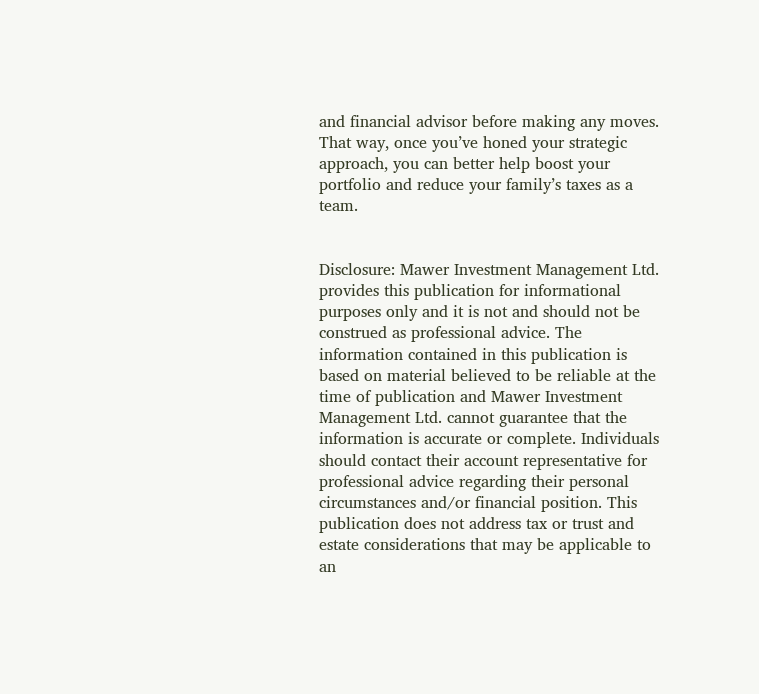and financial advisor before making any moves. That way, once you’ve honed your strategic approach, you can better help boost your portfolio and reduce your family’s taxes as a team.


Disclosure: Mawer Investment Management Ltd. provides this publication for informational purposes only and it is not and should not be construed as professional advice. The information contained in this publication is based on material believed to be reliable at the time of publication and Mawer Investment Management Ltd. cannot guarantee that the information is accurate or complete. Individuals should contact their account representative for professional advice regarding their personal circumstances and/or financial position. This publication does not address tax or trust and estate considerations that may be applicable to an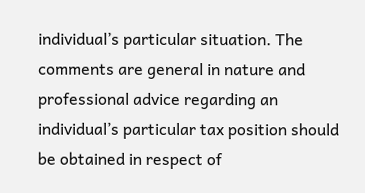individual’s particular situation. The comments are general in nature and professional advice regarding an individual’s particular tax position should be obtained in respect of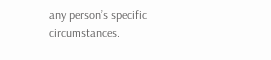any person’s specific circumstances.